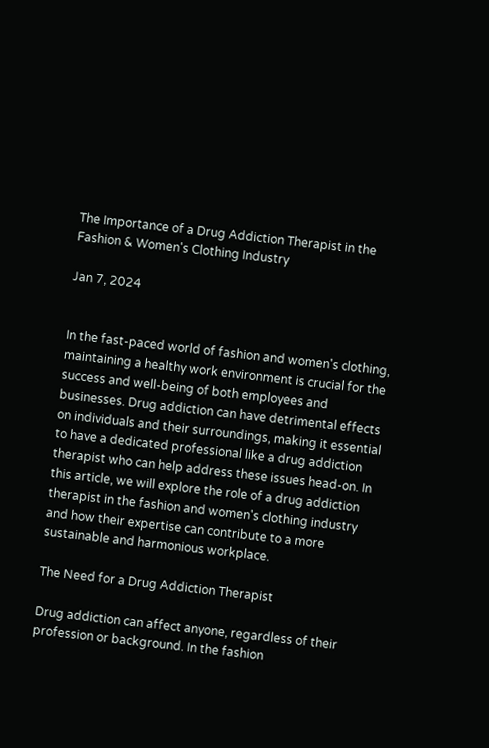The Importance of a Drug Addiction Therapist in the Fashion & Women's Clothing Industry

Jan 7, 2024


In the fast-paced world of fashion and women's clothing, maintaining a healthy work environment is crucial for the success and well-being of both employees and businesses. Drug addiction can have detrimental effects on individuals and their surroundings, making it essential to have a dedicated professional like a drug addiction therapist who can help address these issues head-on. In this article, we will explore the role of a drug addiction therapist in the fashion and women's clothing industry and how their expertise can contribute to a more sustainable and harmonious workplace.

The Need for a Drug Addiction Therapist

Drug addiction can affect anyone, regardless of their profession or background. In the fashion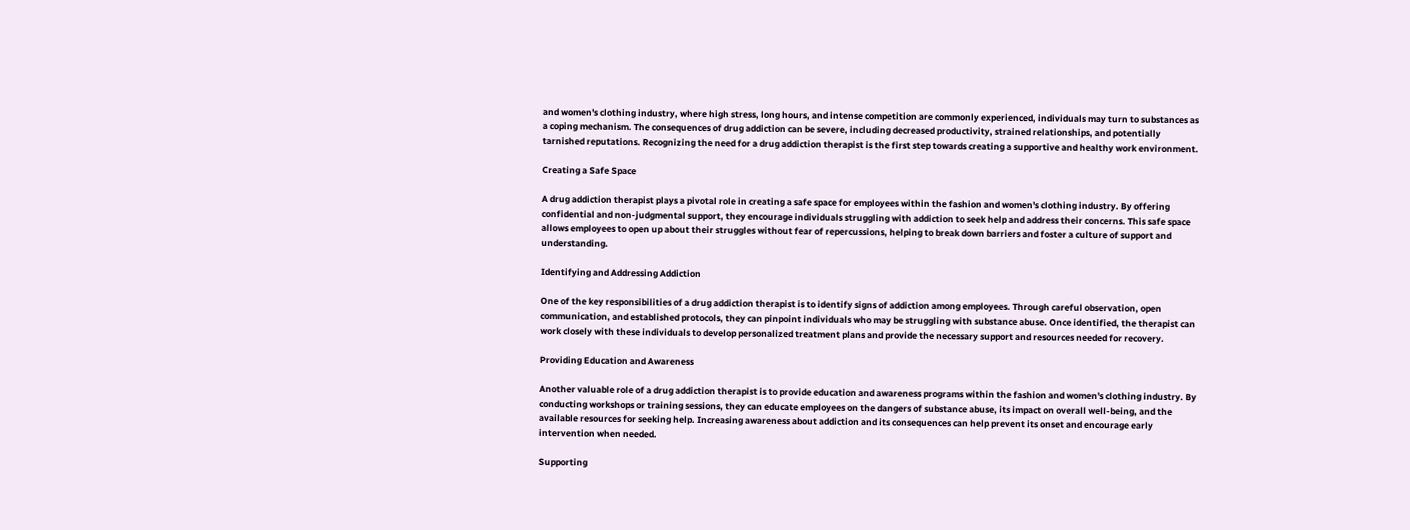and women's clothing industry, where high stress, long hours, and intense competition are commonly experienced, individuals may turn to substances as a coping mechanism. The consequences of drug addiction can be severe, including decreased productivity, strained relationships, and potentially tarnished reputations. Recognizing the need for a drug addiction therapist is the first step towards creating a supportive and healthy work environment.

Creating a Safe Space

A drug addiction therapist plays a pivotal role in creating a safe space for employees within the fashion and women's clothing industry. By offering confidential and non-judgmental support, they encourage individuals struggling with addiction to seek help and address their concerns. This safe space allows employees to open up about their struggles without fear of repercussions, helping to break down barriers and foster a culture of support and understanding.

Identifying and Addressing Addiction

One of the key responsibilities of a drug addiction therapist is to identify signs of addiction among employees. Through careful observation, open communication, and established protocols, they can pinpoint individuals who may be struggling with substance abuse. Once identified, the therapist can work closely with these individuals to develop personalized treatment plans and provide the necessary support and resources needed for recovery.

Providing Education and Awareness

Another valuable role of a drug addiction therapist is to provide education and awareness programs within the fashion and women's clothing industry. By conducting workshops or training sessions, they can educate employees on the dangers of substance abuse, its impact on overall well-being, and the available resources for seeking help. Increasing awareness about addiction and its consequences can help prevent its onset and encourage early intervention when needed.

Supporting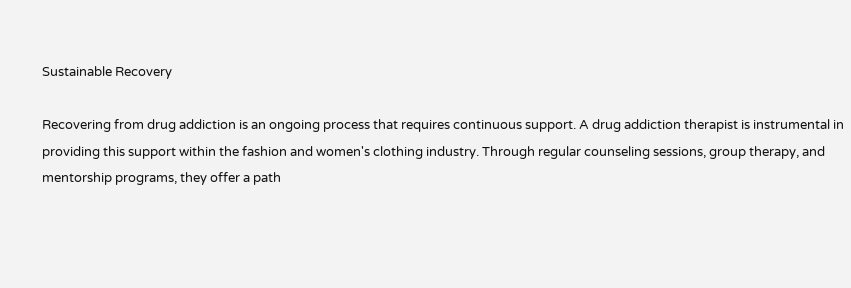Sustainable Recovery

Recovering from drug addiction is an ongoing process that requires continuous support. A drug addiction therapist is instrumental in providing this support within the fashion and women's clothing industry. Through regular counseling sessions, group therapy, and mentorship programs, they offer a path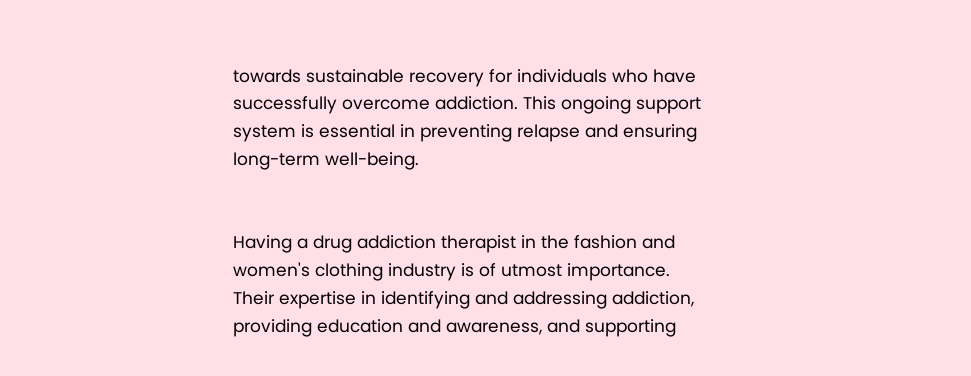towards sustainable recovery for individuals who have successfully overcome addiction. This ongoing support system is essential in preventing relapse and ensuring long-term well-being.


Having a drug addiction therapist in the fashion and women's clothing industry is of utmost importance. Their expertise in identifying and addressing addiction, providing education and awareness, and supporting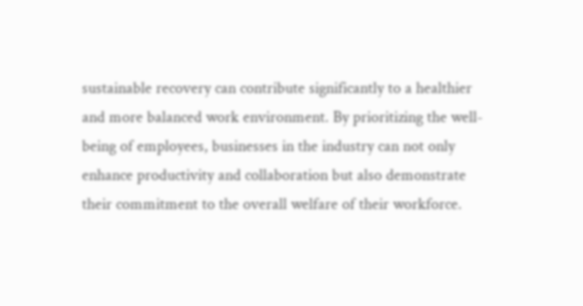sustainable recovery can contribute significantly to a healthier and more balanced work environment. By prioritizing the well-being of employees, businesses in the industry can not only enhance productivity and collaboration but also demonstrate their commitment to the overall welfare of their workforce.